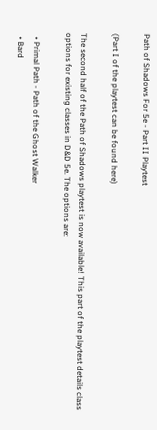Path of Shadows For 5e - Part II Playtest

(Part I of the playtest can be found here)

The second half of the Path of Shadows playtest is now available! This part of the playtest details class options for existing classes in D&D 5e. The options are:

  • Primal Path - Path of the Ghost Walker
  • Bard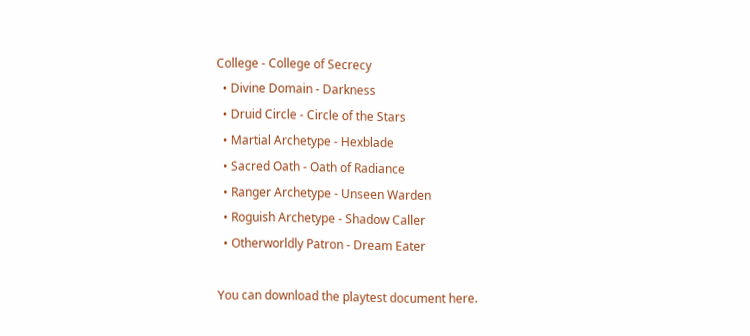College - College of Secrecy
  • Divine Domain - Darkness
  • Druid Circle - Circle of the Stars
  • Martial Archetype - Hexblade
  • Sacred Oath - Oath of Radiance
  • Ranger Archetype - Unseen Warden
  • Roguish Archetype - Shadow Caller
  • Otherworldly Patron - Dream Eater

You can download the playtest document here.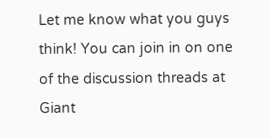Let me know what you guys think! You can join in on one of the discussion threads at Giant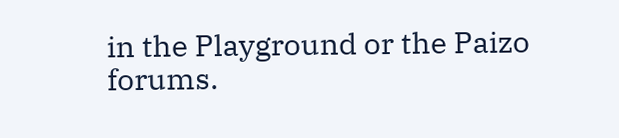in the Playground or the Paizo forums.